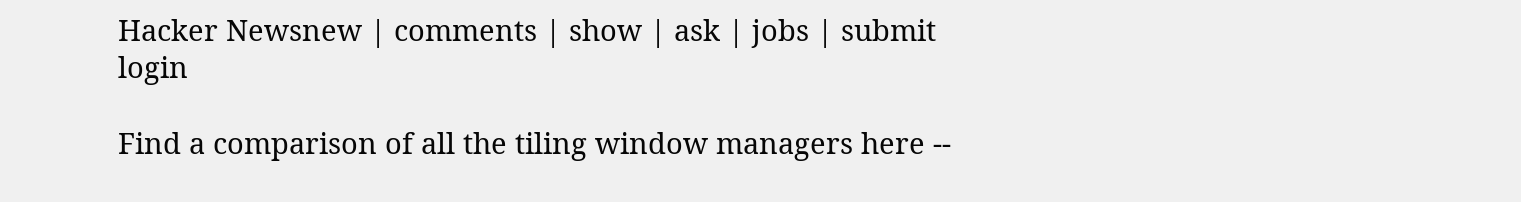Hacker Newsnew | comments | show | ask | jobs | submit login

Find a comparison of all the tiling window managers here --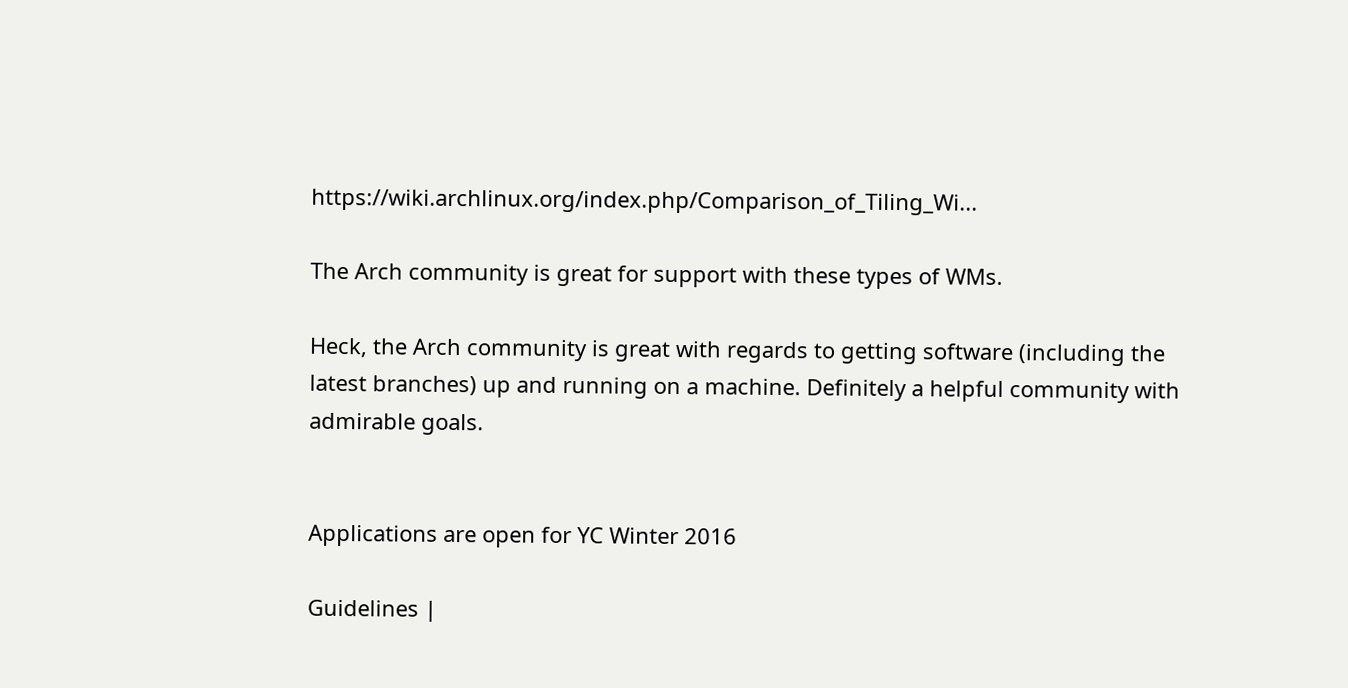https://wiki.archlinux.org/index.php/Comparison_of_Tiling_Wi...

The Arch community is great for support with these types of WMs.

Heck, the Arch community is great with regards to getting software (including the latest branches) up and running on a machine. Definitely a helpful community with admirable goals.


Applications are open for YC Winter 2016

Guidelines |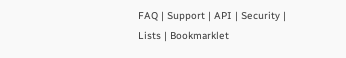FAQ | Support | API | Security | Lists | Bookmarklet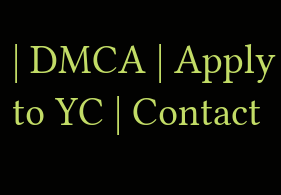| DMCA | Apply to YC | Contact